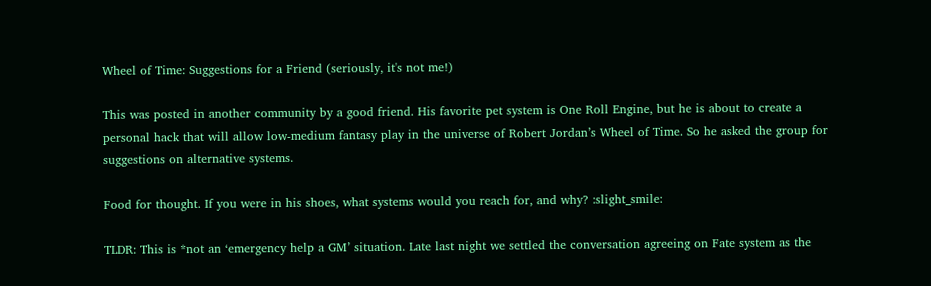Wheel of Time: Suggestions for a Friend (seriously, it's not me!)

This was posted in another community by a good friend. His favorite pet system is One Roll Engine, but he is about to create a personal hack that will allow low-medium fantasy play in the universe of Robert Jordan’s Wheel of Time. So he asked the group for suggestions on alternative systems.

Food for thought. If you were in his shoes, what systems would you reach for, and why? :slight_smile:

TLDR: This is *not an ‘emergency help a GM’ situation. Late last night we settled the conversation agreeing on Fate system as the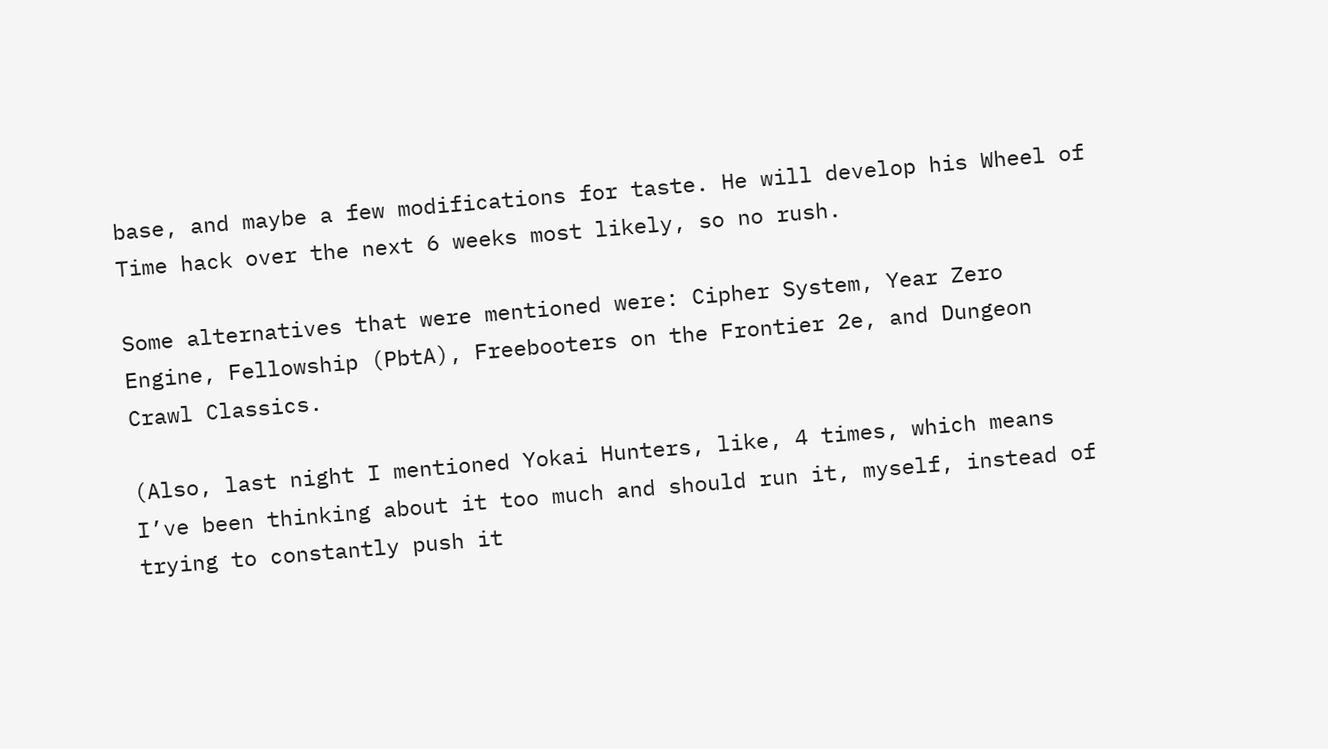base, and maybe a few modifications for taste. He will develop his Wheel of Time hack over the next 6 weeks most likely, so no rush.

Some alternatives that were mentioned were: Cipher System, Year Zero Engine, Fellowship (PbtA), Freebooters on the Frontier 2e, and Dungeon Crawl Classics.

(Also, last night I mentioned Yokai Hunters, like, 4 times, which means I’ve been thinking about it too much and should run it, myself, instead of trying to constantly push it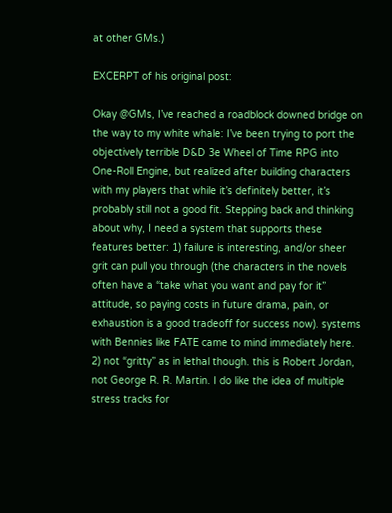at other GMs.)

EXCERPT of his original post:

Okay @GMs, I’ve reached a roadblock downed bridge on the way to my white whale: I’ve been trying to port the objectively terrible D&D 3e Wheel of Time RPG into One-Roll Engine, but realized after building characters with my players that while it’s definitely better, it’s probably still not a good fit. Stepping back and thinking about why, I need a system that supports these features better: 1) failure is interesting, and/or sheer grit can pull you through (the characters in the novels often have a “take what you want and pay for it” attitude, so paying costs in future drama, pain, or exhaustion is a good tradeoff for success now). systems with Bennies like FATE came to mind immediately here. 2) not “gritty” as in lethal though. this is Robert Jordan, not George R. R. Martin. I do like the idea of multiple stress tracks for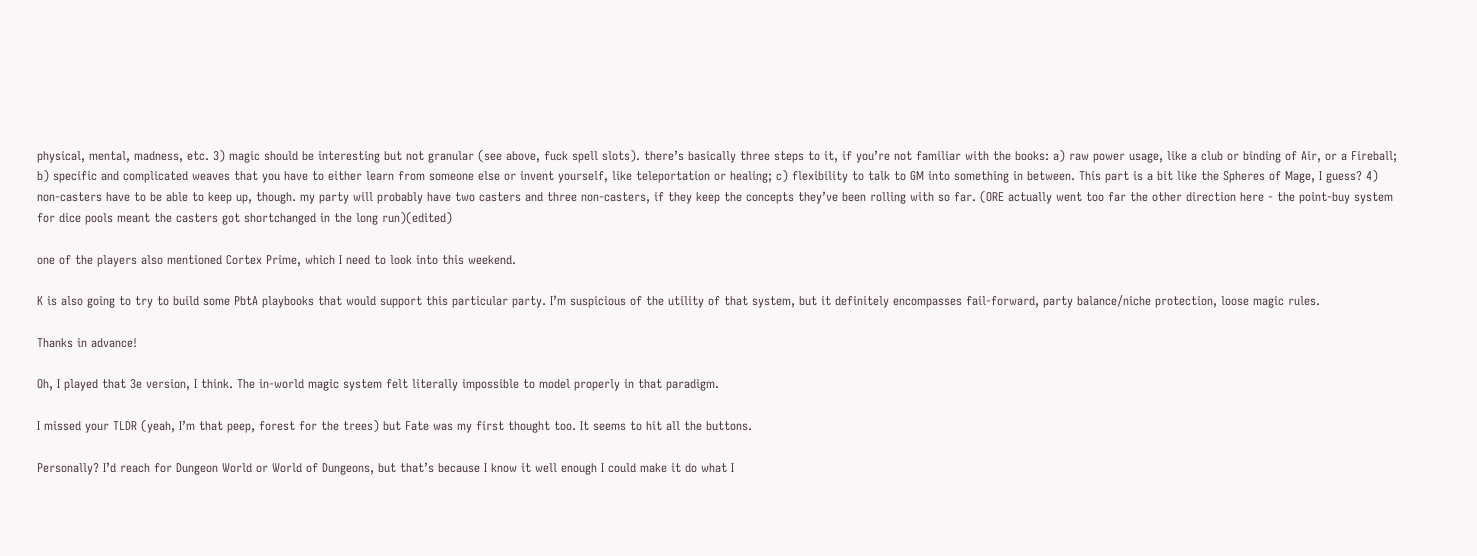physical, mental, madness, etc. 3) magic should be interesting but not granular (see above, fuck spell slots). there’s basically three steps to it, if you’re not familiar with the books: a) raw power usage, like a club or binding of Air, or a Fireball; b) specific and complicated weaves that you have to either learn from someone else or invent yourself, like teleportation or healing; c) flexibility to talk to GM into something in between. This part is a bit like the Spheres of Mage, I guess? 4) non-casters have to be able to keep up, though. my party will probably have two casters and three non-casters, if they keep the concepts they’ve been rolling with so far. (ORE actually went too far the other direction here - the point-buy system for dice pools meant the casters got shortchanged in the long run)(edited)

one of the players also mentioned Cortex Prime, which I need to look into this weekend.

K is also going to try to build some PbtA playbooks that would support this particular party. I’m suspicious of the utility of that system, but it definitely encompasses fail-forward, party balance/niche protection, loose magic rules.

Thanks in advance!

Oh, I played that 3e version, I think. The in-world magic system felt literally impossible to model properly in that paradigm.

I missed your TLDR (yeah, I’m that peep, forest for the trees) but Fate was my first thought too. It seems to hit all the buttons.

Personally? I’d reach for Dungeon World or World of Dungeons, but that’s because I know it well enough I could make it do what I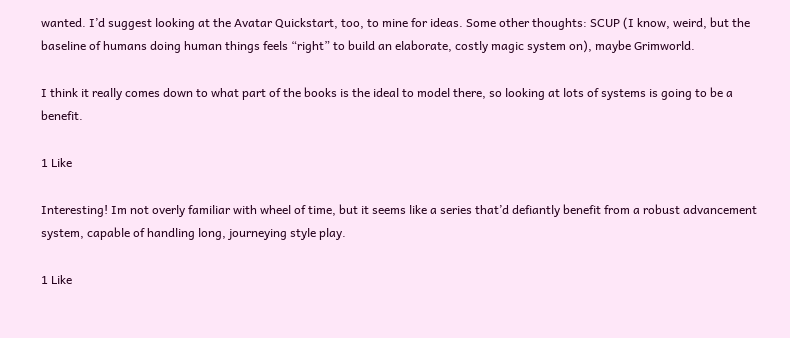wanted. I’d suggest looking at the Avatar Quickstart, too, to mine for ideas. Some other thoughts: SCUP (I know, weird, but the baseline of humans doing human things feels “right” to build an elaborate, costly magic system on), maybe Grimworld.

I think it really comes down to what part of the books is the ideal to model there, so looking at lots of systems is going to be a benefit.

1 Like

Interesting! Im not overly familiar with wheel of time, but it seems like a series that’d defiantly benefit from a robust advancement system, capable of handling long, journeying style play.

1 Like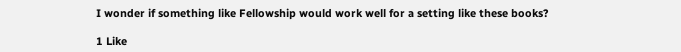I wonder if something like Fellowship would work well for a setting like these books?

1 Like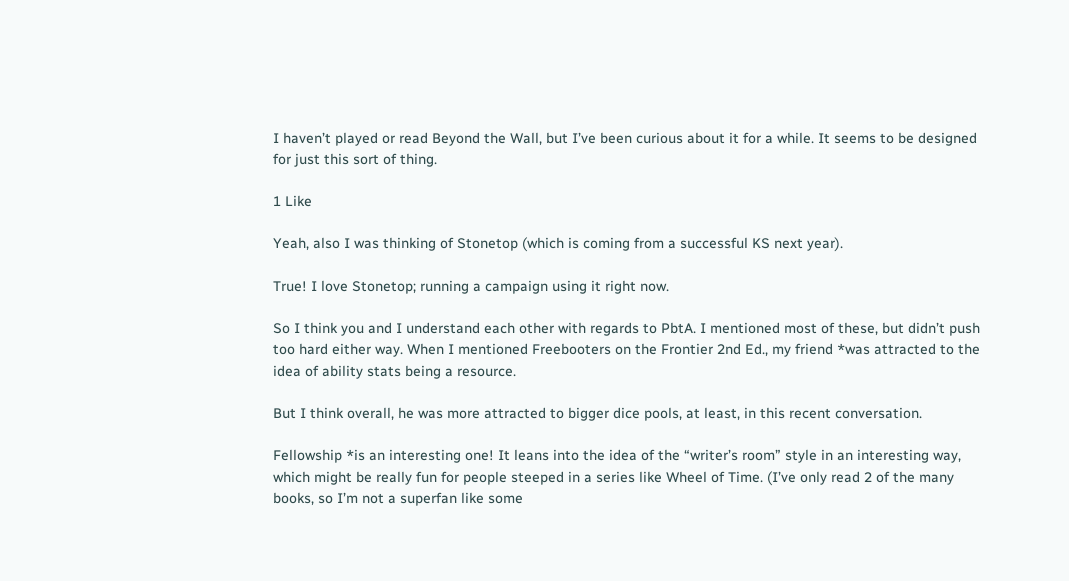I haven’t played or read Beyond the Wall, but I’ve been curious about it for a while. It seems to be designed for just this sort of thing.

1 Like

Yeah, also I was thinking of Stonetop (which is coming from a successful KS next year).

True! I love Stonetop; running a campaign using it right now.

So I think you and I understand each other with regards to PbtA. I mentioned most of these, but didn’t push too hard either way. When I mentioned Freebooters on the Frontier 2nd Ed., my friend *was attracted to the idea of ability stats being a resource.

But I think overall, he was more attracted to bigger dice pools, at least, in this recent conversation.

Fellowship *is an interesting one! It leans into the idea of the “writer’s room” style in an interesting way, which might be really fun for people steeped in a series like Wheel of Time. (I’ve only read 2 of the many books, so I’m not a superfan like some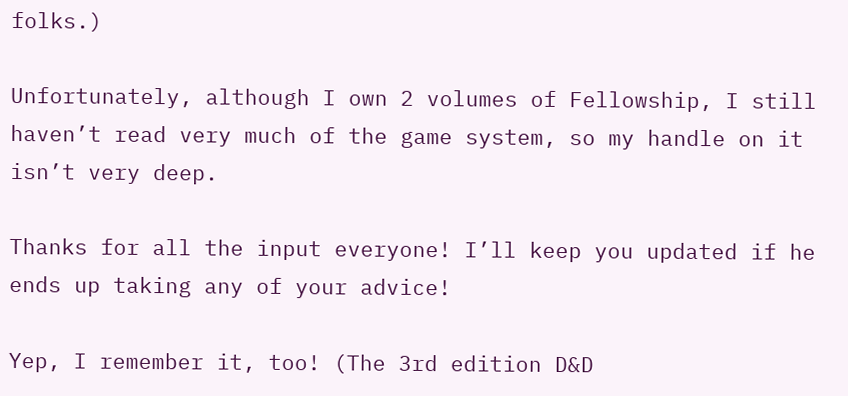folks.)

Unfortunately, although I own 2 volumes of Fellowship, I still haven’t read very much of the game system, so my handle on it isn’t very deep.

Thanks for all the input everyone! I’ll keep you updated if he ends up taking any of your advice!

Yep, I remember it, too! (The 3rd edition D&D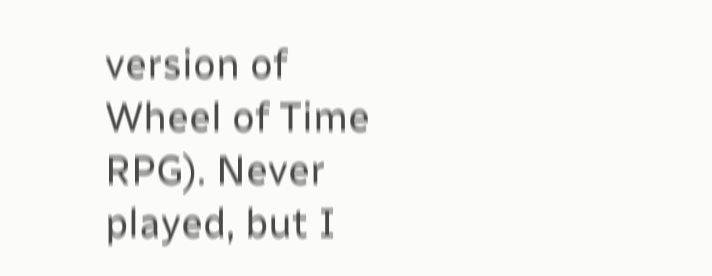version of Wheel of Time RPG). Never played, but I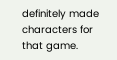definitely made characters for that game.